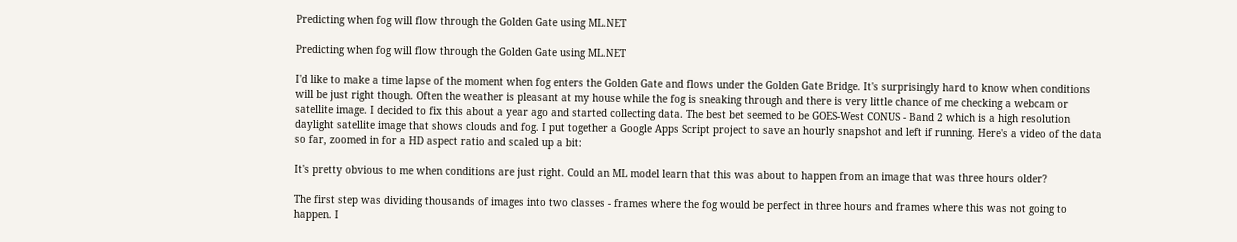Predicting when fog will flow through the Golden Gate using ML.NET

Predicting when fog will flow through the Golden Gate using ML.NET

I'd like to make a time lapse of the moment when fog enters the Golden Gate and flows under the Golden Gate Bridge. It's surprisingly hard to know when conditions will be just right though. Often the weather is pleasant at my house while the fog is sneaking through and there is very little chance of me checking a webcam or satellite image. I decided to fix this about a year ago and started collecting data. The best bet seemed to be GOES-West CONUS - Band 2 which is a high resolution daylight satellite image that shows clouds and fog. I put together a Google Apps Script project to save an hourly snapshot and left if running. Here's a video of the data so far, zoomed in for a HD aspect ratio and scaled up a bit:

It's pretty obvious to me when conditions are just right. Could an ML model learn that this was about to happen from an image that was three hours older?

The first step was dividing thousands of images into two classes - frames where the fog would be perfect in three hours and frames where this was not going to happen. I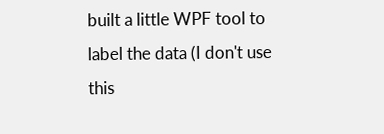built a little WPF tool to label the data (I don't use this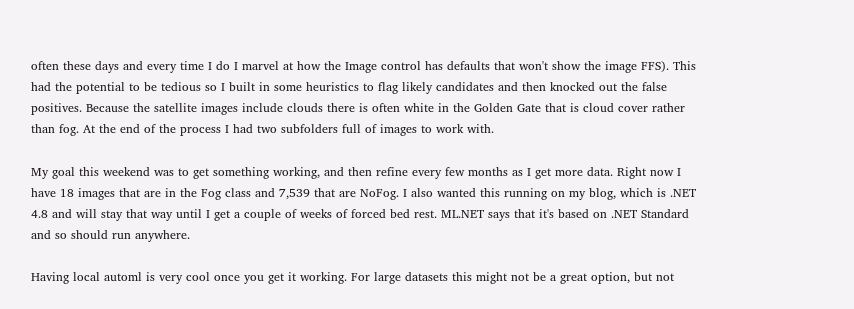often these days and every time I do I marvel at how the Image control has defaults that won't show the image FFS). This had the potential to be tedious so I built in some heuristics to flag likely candidates and then knocked out the false positives. Because the satellite images include clouds there is often white in the Golden Gate that is cloud cover rather than fog. At the end of the process I had two subfolders full of images to work with.

My goal this weekend was to get something working, and then refine every few months as I get more data. Right now I have 18 images that are in the Fog class and 7,539 that are NoFog. I also wanted this running on my blog, which is .NET 4.8 and will stay that way until I get a couple of weeks of forced bed rest. ML.NET says that it's based on .NET Standard and so should run anywhere.

Having local automl is very cool once you get it working. For large datasets this might not be a great option, but not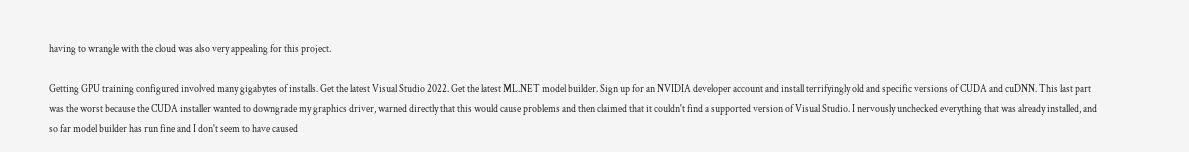having to wrangle with the cloud was also very appealing for this project.

Getting GPU training configured involved many gigabytes of installs. Get the latest Visual Studio 2022. Get the latest ML.NET model builder. Sign up for an NVIDIA developer account and install terrifyingly old and specific versions of CUDA and cuDNN. This last part was the worst because the CUDA installer wanted to downgrade my graphics driver, warned directly that this would cause problems and then claimed that it couldn't find a supported version of Visual Studio. I nervously unchecked everything that was already installed, and so far model builder has run fine and I don't seem to have caused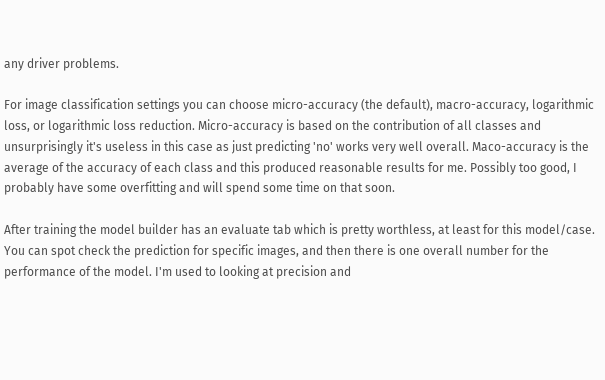any driver problems.

For image classification settings you can choose micro-accuracy (the default), macro-accuracy, logarithmic loss, or logarithmic loss reduction. Micro-accuracy is based on the contribution of all classes and unsurprisingly it's useless in this case as just predicting 'no' works very well overall. Maco-accuracy is the average of the accuracy of each class and this produced reasonable results for me. Possibly too good, I probably have some overfitting and will spend some time on that soon.

After training the model builder has an evaluate tab which is pretty worthless, at least for this model/case. You can spot check the prediction for specific images, and then there is one overall number for the performance of the model. I'm used to looking at precision and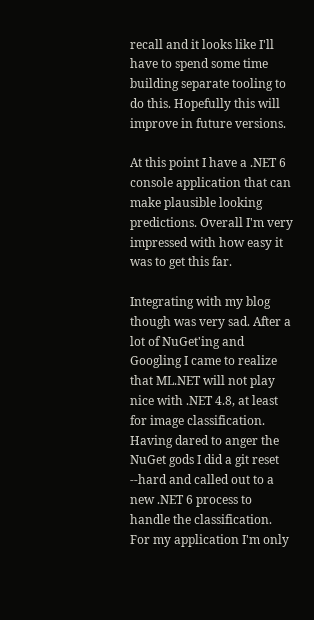recall and it looks like I'll have to spend some time building separate tooling to do this. Hopefully this will improve in future versions.

At this point I have a .NET 6 console application that can make plausible looking predictions. Overall I'm very impressed with how easy it was to get this far.

Integrating with my blog though was very sad. After a lot of NuGet'ing and Googling I came to realize that ML.NET will not play nice with .NET 4.8, at least for image classification. Having dared to anger the NuGet gods I did a git reset --hard and called out to a new .NET 6 process to handle the classification. For my application I'm only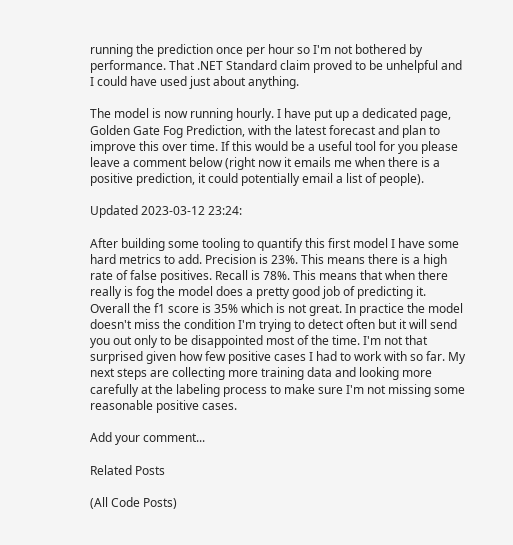running the prediction once per hour so I'm not bothered by performance. That .NET Standard claim proved to be unhelpful and I could have used just about anything.

The model is now running hourly. I have put up a dedicated page, Golden Gate Fog Prediction, with the latest forecast and plan to improve this over time. If this would be a useful tool for you please leave a comment below (right now it emails me when there is a positive prediction, it could potentially email a list of people).

Updated 2023-03-12 23:24:

After building some tooling to quantify this first model I have some hard metrics to add. Precision is 23%. This means there is a high rate of false positives. Recall is 78%. This means that when there really is fog the model does a pretty good job of predicting it. Overall the f1 score is 35% which is not great. In practice the model doesn't miss the condition I'm trying to detect often but it will send you out only to be disappointed most of the time. I'm not that surprised given how few positive cases I had to work with so far. My next steps are collecting more training data and looking more carefully at the labeling process to make sure I'm not missing some reasonable positive cases.

Add your comment...

Related Posts

(All Code Posts)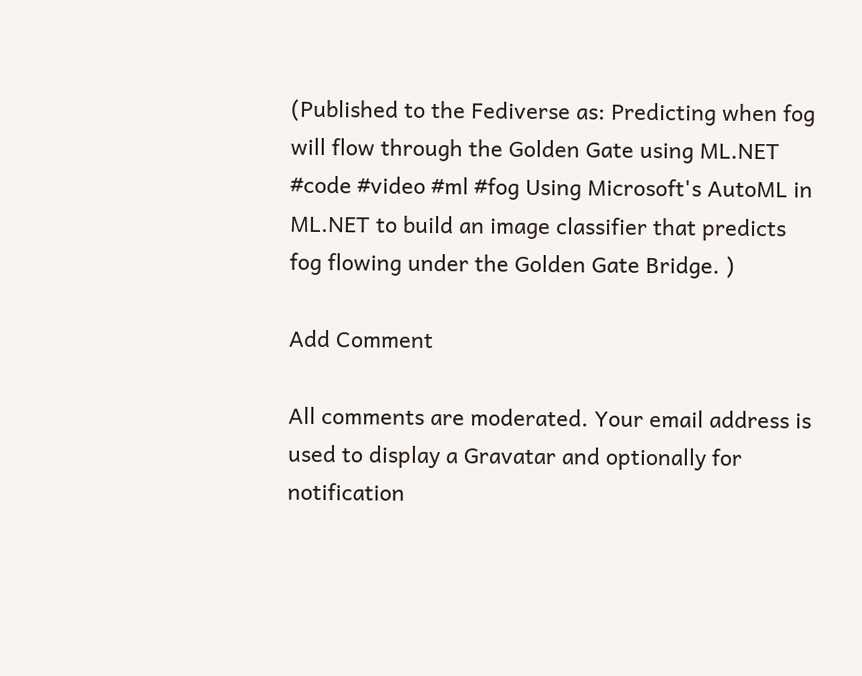(Published to the Fediverse as: Predicting when fog will flow through the Golden Gate using ML.NET #code #video #ml #fog Using Microsoft's AutoML in ML.NET to build an image classifier that predicts fog flowing under the Golden Gate Bridge. )

Add Comment

All comments are moderated. Your email address is used to display a Gravatar and optionally for notification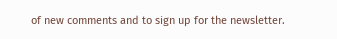of new comments and to sign up for the newsletter.